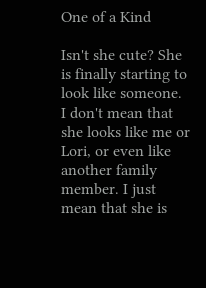One of a Kind

Isn't she cute? She is finally starting to look like someone. I don't mean that she looks like me or Lori, or even like another family member. I just mean that she is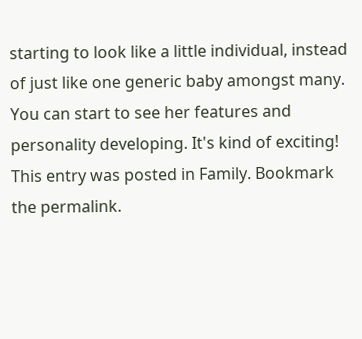starting to look like a little individual, instead of just like one generic baby amongst many. You can start to see her features and personality developing. It's kind of exciting!
This entry was posted in Family. Bookmark the permalink.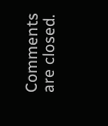Comments are closed.